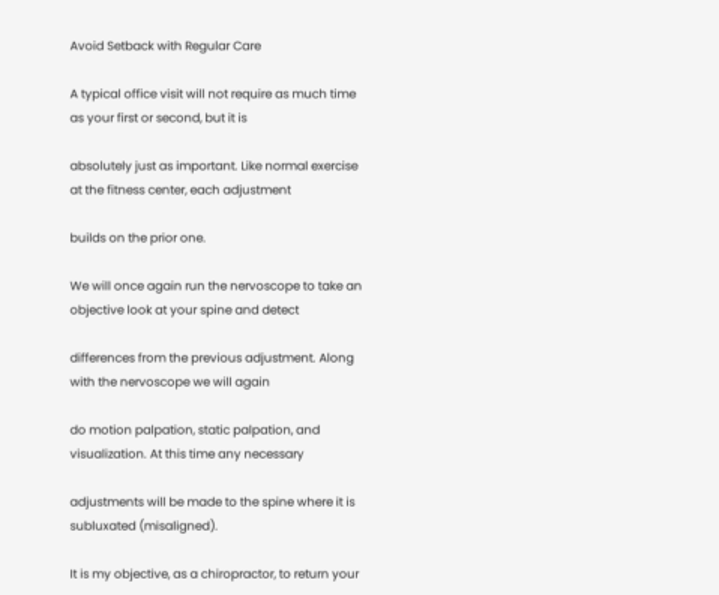Avoid Setback with Regular Care

A typical office visit will not require as much time as your first or second, but it is

absolutely just as important. Like normal exercise at the fitness center, each adjustment

builds on the prior one.

We will once again run the nervoscope to take an objective look at your spine and detect

differences from the previous adjustment. Along with the nervoscope we will again

do motion palpation, static palpation, and visualization. At this time any necessary

adjustments will be made to the spine where it is subluxated (misaligned).

It is my objective, as a chiropractor, to return your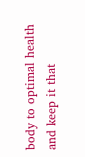body to optimal health and keep it that